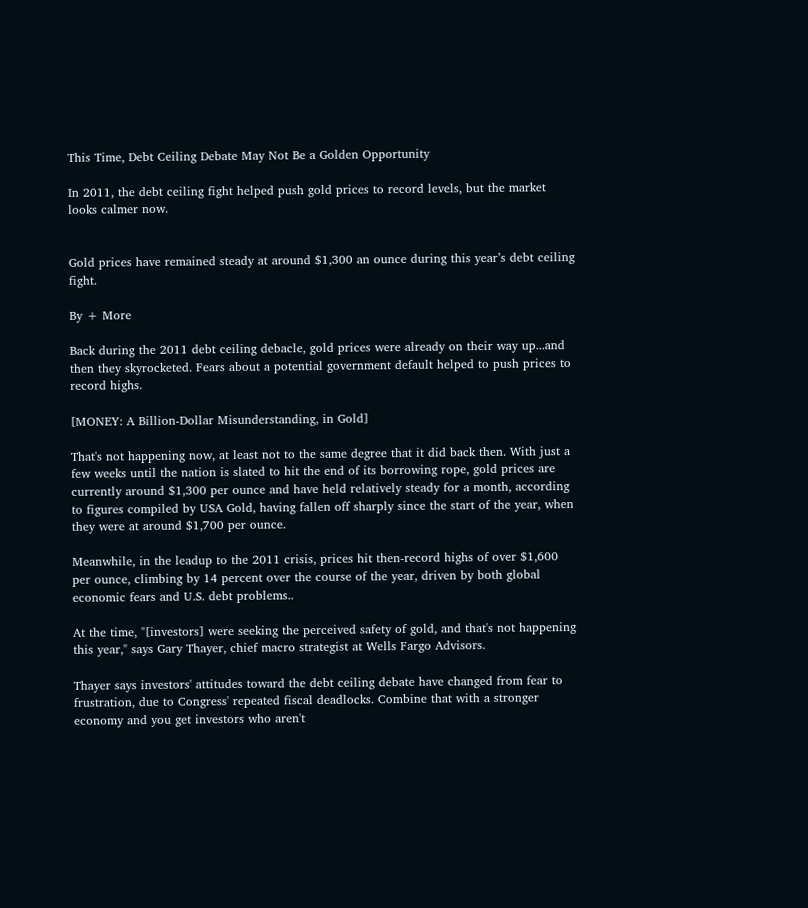This Time, Debt Ceiling Debate May Not Be a Golden Opportunity

In 2011, the debt ceiling fight helped push gold prices to record levels, but the market looks calmer now.


Gold prices have remained steady at around $1,300 an ounce during this year’s debt ceiling fight.

By + More

Back during the 2011 debt ceiling debacle, gold prices were already on their way up...and then they skyrocketed. Fears about a potential government default helped to push prices to record highs.

[MONEY: A Billion-Dollar Misunderstanding, in Gold]

That's not happening now, at least not to the same degree that it did back then. With just a few weeks until the nation is slated to hit the end of its borrowing rope, gold prices are currently around $1,300 per ounce and have held relatively steady for a month, according to figures compiled by USA Gold, having fallen off sharply since the start of the year, when they were at around $1,700 per ounce.

Meanwhile, in the leadup to the 2011 crisis, prices hit then-record highs of over $1,600 per ounce, climbing by 14 percent over the course of the year, driven by both global economic fears and U.S. debt problems..

At the time, "[investors] were seeking the perceived safety of gold, and that's not happening this year," says Gary Thayer, chief macro strategist at Wells Fargo Advisors.

Thayer says investors' attitudes toward the debt ceiling debate have changed from fear to frustration, due to Congress' repeated fiscal deadlocks. Combine that with a stronger economy and you get investors who aren't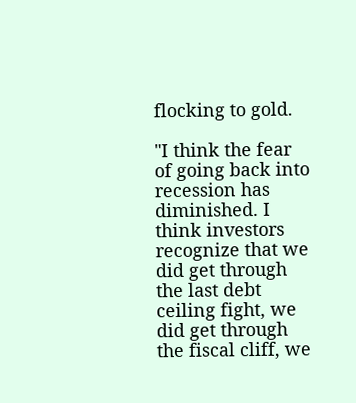flocking to gold.

"I think the fear of going back into recession has diminished. I think investors recognize that we did get through the last debt ceiling fight, we did get through the fiscal cliff, we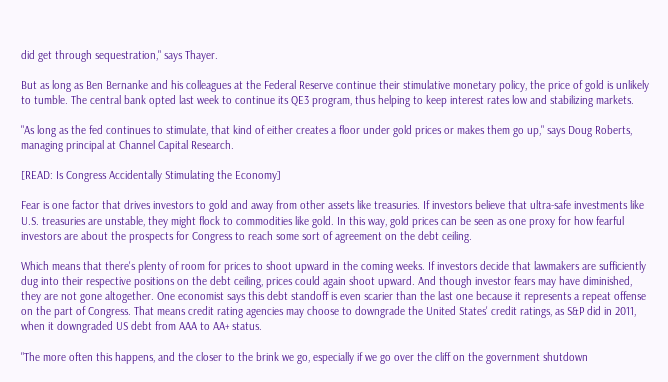did get through sequestration," says Thayer.

But as long as Ben Bernanke and his colleagues at the Federal Reserve continue their stimulative monetary policy, the price of gold is unlikely to tumble. The central bank opted last week to continue its QE3 program, thus helping to keep interest rates low and stabilizing markets.

"As long as the fed continues to stimulate, that kind of either creates a floor under gold prices or makes them go up," says Doug Roberts, managing principal at Channel Capital Research.

[READ: Is Congress Accidentally Stimulating the Economy]

Fear is one factor that drives investors to gold and away from other assets like treasuries. If investors believe that ultra-safe investments like U.S. treasuries are unstable, they might flock to commodities like gold. In this way, gold prices can be seen as one proxy for how fearful investors are about the prospects for Congress to reach some sort of agreement on the debt ceiling.

Which means that there's plenty of room for prices to shoot upward in the coming weeks. If investors decide that lawmakers are sufficiently dug into their respective positions on the debt ceiling, prices could again shoot upward. And though investor fears may have diminished, they are not gone altogether. One economist says this debt standoff is even scarier than the last one because it represents a repeat offense on the part of Congress. That means credit rating agencies may choose to downgrade the United States' credit ratings, as S&P did in 2011, when it downgraded US debt from AAA to AA+ status.

"The more often this happens, and the closer to the brink we go, especially if we go over the cliff on the government shutdown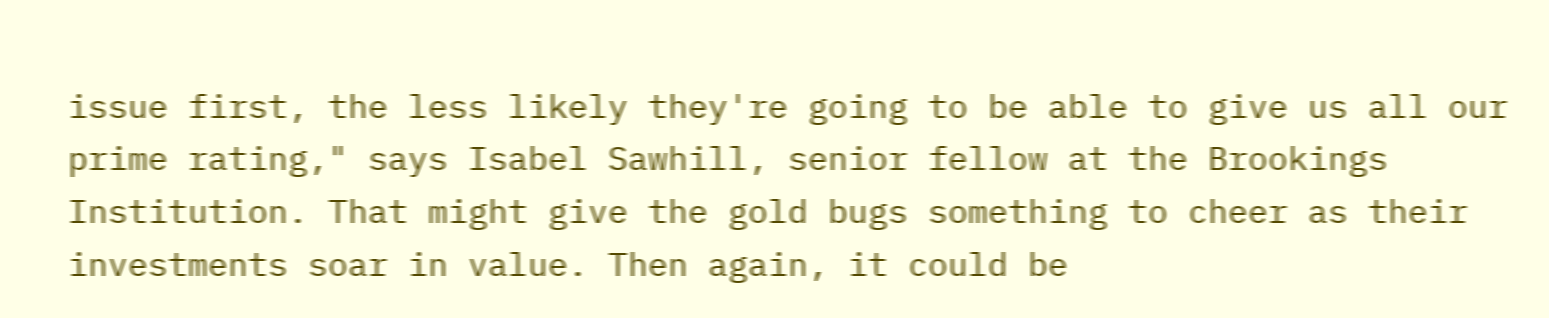issue first, the less likely they're going to be able to give us all our prime rating," says Isabel Sawhill, senior fellow at the Brookings Institution. That might give the gold bugs something to cheer as their investments soar in value. Then again, it could be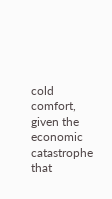cold comfort, given the economic catastrophe that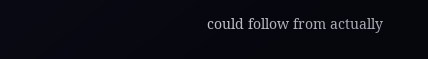could follow from actually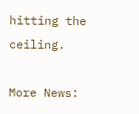hitting the ceiling.

More News: